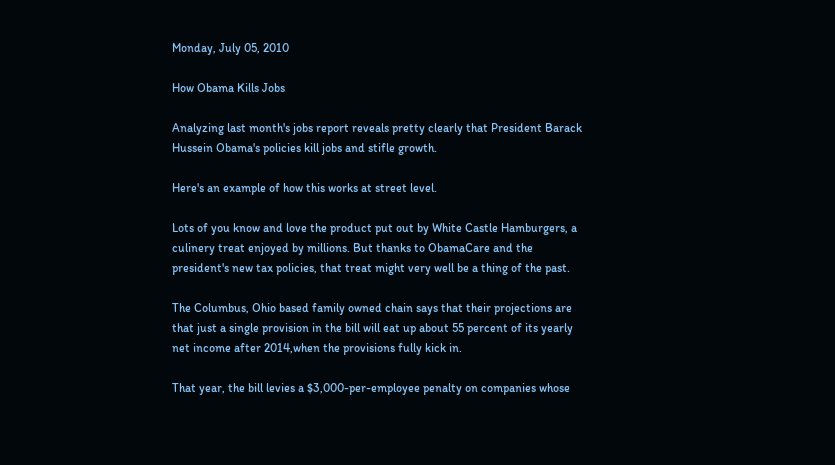Monday, July 05, 2010

How Obama Kills Jobs

Analyzing last month's jobs report reveals pretty clearly that President Barack Hussein Obama's policies kill jobs and stifle growth.

Here's an example of how this works at street level.

Lots of you know and love the product put out by White Castle Hamburgers, a culinery treat enjoyed by millions. But thanks to ObamaCare and the president's new tax policies, that treat might very well be a thing of the past.

The Columbus, Ohio based family owned chain says that their projections are that just a single provision in the bill will eat up about 55 percent of its yearly net income after 2014,when the provisions fully kick in.

That year, the bill levies a $3,000-per-employee penalty on companies whose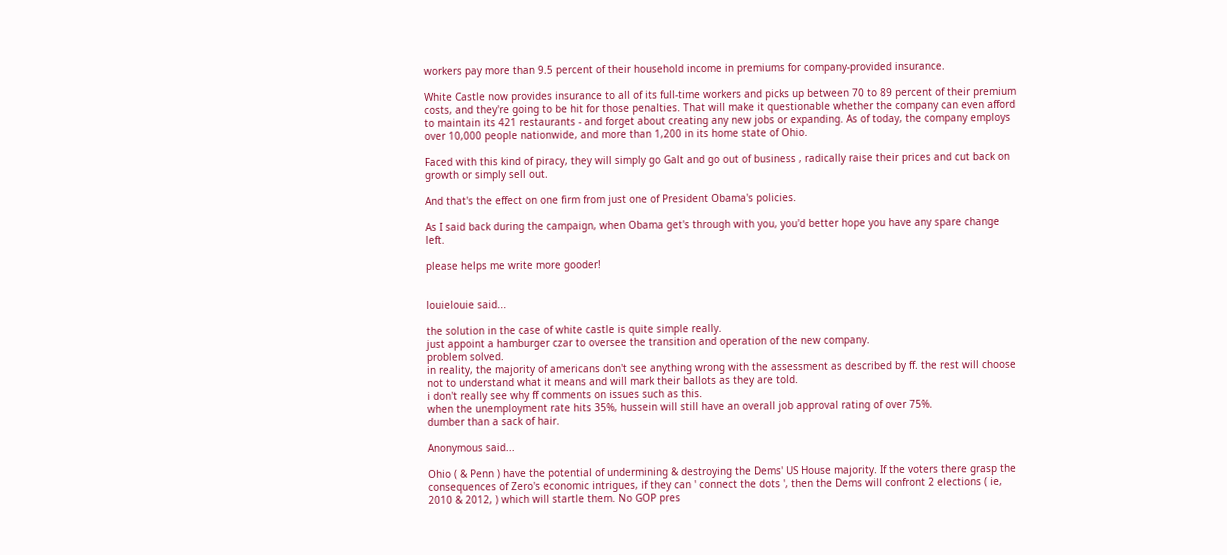workers pay more than 9.5 percent of their household income in premiums for company-provided insurance.

White Castle now provides insurance to all of its full-time workers and picks up between 70 to 89 percent of their premium costs, and they're going to be hit for those penalties. That will make it questionable whether the company can even afford to maintain its 421 restaurants - and forget about creating any new jobs or expanding. As of today, the company employs over 10,000 people nationwide, and more than 1,200 in its home state of Ohio.

Faced with this kind of piracy, they will simply go Galt and go out of business , radically raise their prices and cut back on growth or simply sell out.

And that's the effect on one firm from just one of President Obama's policies.

As I said back during the campaign, when Obama get's through with you, you'd better hope you have any spare change left.

please helps me write more gooder!


louielouie said...

the solution in the case of white castle is quite simple really.
just appoint a hamburger czar to oversee the transition and operation of the new company.
problem solved.
in reality, the majority of americans don't see anything wrong with the assessment as described by ff. the rest will choose not to understand what it means and will mark their ballots as they are told.
i don't really see why ff comments on issues such as this.
when the unemployment rate hits 35%, hussein will still have an overall job approval rating of over 75%.
dumber than a sack of hair.

Anonymous said...

Ohio ( & Penn ) have the potential of undermining & destroying the Dems' US House majority. If the voters there grasp the consequences of Zero's economic intrigues, if they can ' connect the dots ', then the Dems will confront 2 elections ( ie, 2010 & 2012, ) which will startle them. No GOP pres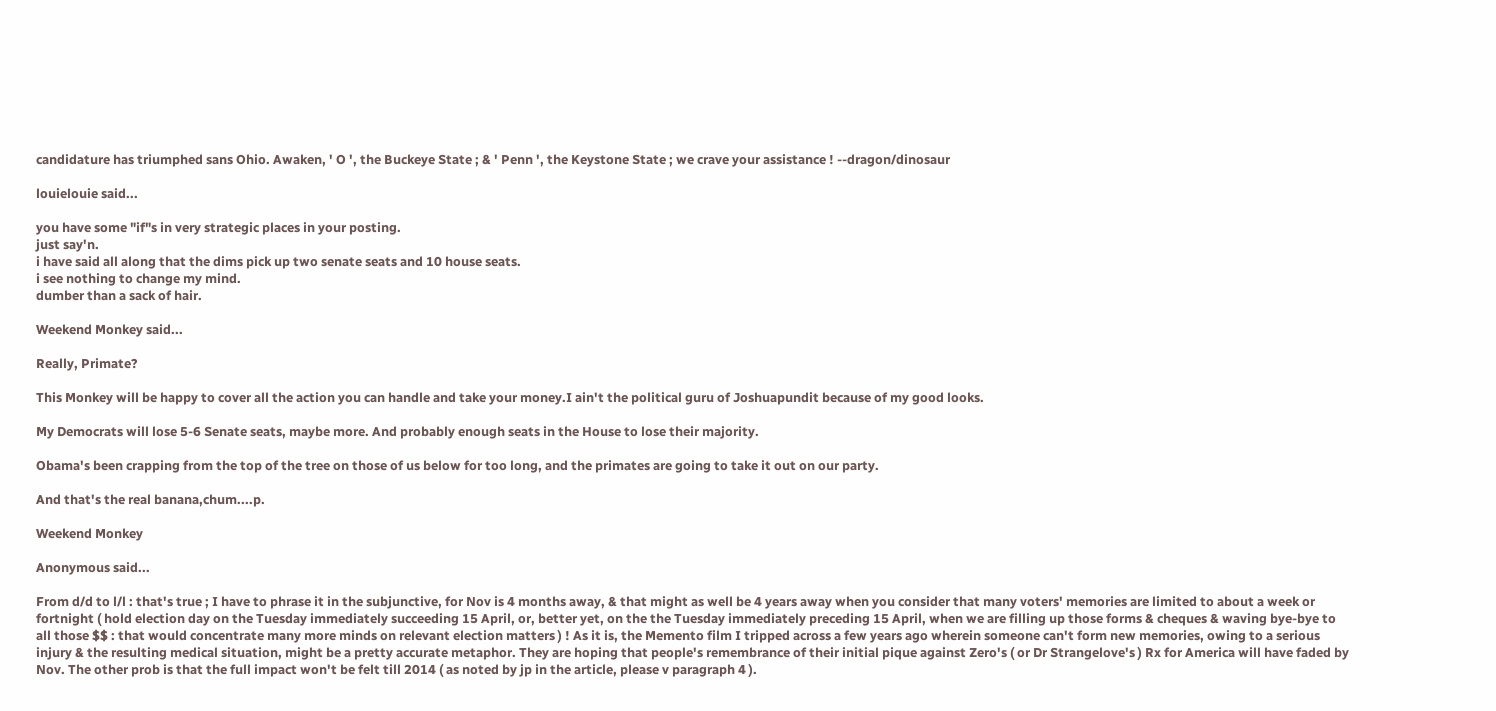candidature has triumphed sans Ohio. Awaken, ' O ', the Buckeye State ; & ' Penn ', the Keystone State ; we crave your assistance ! --dragon/dinosaur

louielouie said...

you have some "if"s in very strategic places in your posting.
just say'n.
i have said all along that the dims pick up two senate seats and 10 house seats.
i see nothing to change my mind.
dumber than a sack of hair.

Weekend Monkey said...

Really, Primate?

This Monkey will be happy to cover all the action you can handle and take your money.I ain't the political guru of Joshuapundit because of my good looks.

My Democrats will lose 5-6 Senate seats, maybe more. And probably enough seats in the House to lose their majority.

Obama's been crapping from the top of the tree on those of us below for too long, and the primates are going to take it out on our party.

And that's the real banana,chum....p.

Weekend Monkey

Anonymous said...

From d/d to l/l : that's true ; I have to phrase it in the subjunctive, for Nov is 4 months away, & that might as well be 4 years away when you consider that many voters' memories are limited to about a week or fortnight ( hold election day on the Tuesday immediately succeeding 15 April, or, better yet, on the the Tuesday immediately preceding 15 April, when we are filling up those forms & cheques & waving bye-bye to all those $$ : that would concentrate many more minds on relevant election matters ) ! As it is, the Memento film I tripped across a few years ago wherein someone can't form new memories, owing to a serious injury & the resulting medical situation, might be a pretty accurate metaphor. They are hoping that people's remembrance of their initial pique against Zero's ( or Dr Strangelove's ) Rx for America will have faded by Nov. The other prob is that the full impact won't be felt till 2014 ( as noted by jp in the article, please v paragraph 4 ).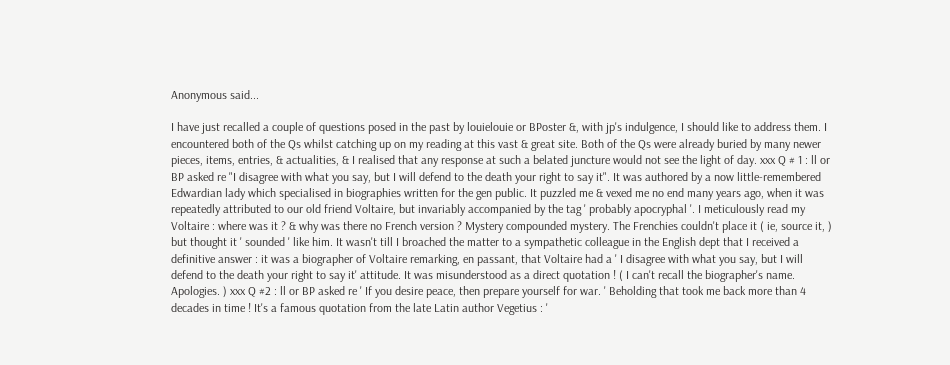Anonymous said...

I have just recalled a couple of questions posed in the past by louielouie or BPoster &, with jp's indulgence, I should like to address them. I encountered both of the Qs whilst catching up on my reading at this vast & great site. Both of the Qs were already buried by many newer pieces, items, entries, & actualities, & I realised that any response at such a belated juncture would not see the light of day. xxx Q # 1 : ll or BP asked re "I disagree with what you say, but I will defend to the death your right to say it". It was authored by a now little-remembered Edwardian lady which specialised in biographies written for the gen public. It puzzled me & vexed me no end many years ago, when it was repeatedly attributed to our old friend Voltaire, but invariably accompanied by the tag ' probably apocryphal '. I meticulously read my Voltaire : where was it ? & why was there no French version ? Mystery compounded mystery. The Frenchies couldn't place it ( ie, source it, ) but thought it ' sounded ' like him. It wasn't till I broached the matter to a sympathetic colleague in the English dept that I received a definitive answer : it was a biographer of Voltaire remarking, en passant, that Voltaire had a ' I disagree with what you say, but I will defend to the death your right to say it' attitude. It was misunderstood as a direct quotation ! ( I can't recall the biographer's name. Apologies. ) xxx Q #2 : ll or BP asked re ' If you desire peace, then prepare yourself for war. ' Beholding that took me back more than 4 decades in time ! It's a famous quotation from the late Latin author Vegetius : '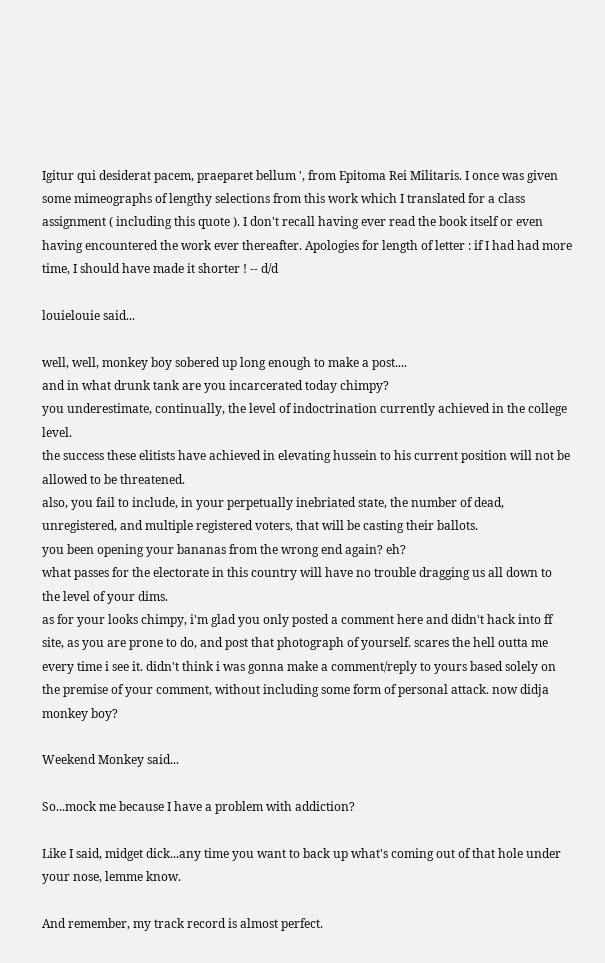Igitur qui desiderat pacem, praeparet bellum ', from Epitoma Rei Militaris. I once was given some mimeographs of lengthy selections from this work which I translated for a class assignment ( including this quote ). I don't recall having ever read the book itself or even having encountered the work ever thereafter. Apologies for length of letter : if I had had more time, I should have made it shorter ! -- d/d

louielouie said...

well, well, monkey boy sobered up long enough to make a post....
and in what drunk tank are you incarcerated today chimpy?
you underestimate, continually, the level of indoctrination currently achieved in the college level.
the success these elitists have achieved in elevating hussein to his current position will not be allowed to be threatened.
also, you fail to include, in your perpetually inebriated state, the number of dead, unregistered, and multiple registered voters, that will be casting their ballots.
you been opening your bananas from the wrong end again? eh?
what passes for the electorate in this country will have no trouble dragging us all down to the level of your dims.
as for your looks chimpy, i'm glad you only posted a comment here and didn't hack into ff site, as you are prone to do, and post that photograph of yourself. scares the hell outta me every time i see it. didn't think i was gonna make a comment/reply to yours based solely on the premise of your comment, without including some form of personal attack. now didja monkey boy?

Weekend Monkey said...

So...mock me because I have a problem with addiction?

Like I said, midget dick...any time you want to back up what's coming out of that hole under your nose, lemme know.

And remember, my track record is almost perfect.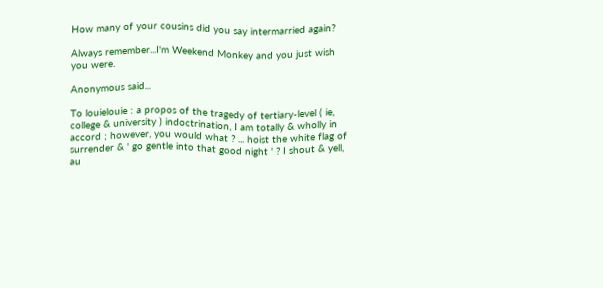How many of your cousins did you say intermarried again?

Always remember...I'm Weekend Monkey and you just wish you were.

Anonymous said...

To louielouie : a propos of the tragedy of tertiary-level ( ie, college & university ) indoctrination, I am totally & wholly in accord ; however, you would what ? ... hoist the white flag of surrender & ' go gentle into that good night ' ? I shout & yell, au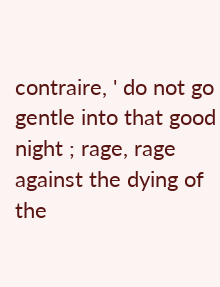contraire, ' do not go gentle into that good night ; rage, rage against the dying of the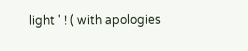light ' ! ( with apologies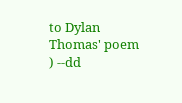to Dylan Thomas' poem ) --dd